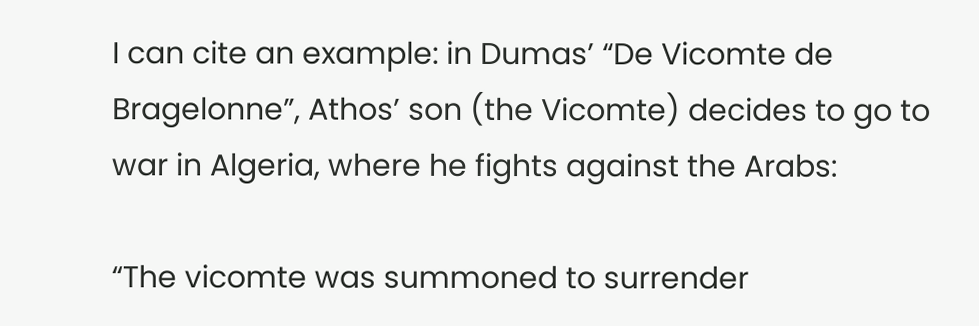I can cite an example: in Dumas’ “De Vicomte de Bragelonne”, Athos’ son (the Vicomte) decides to go to war in Algeria, where he fights against the Arabs:

“The vicomte was summoned to surrender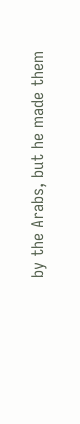by the Arabs, but he made them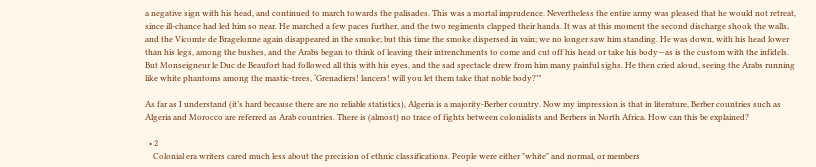a negative sign with his head, and continued to march towards the palisades. This was a mortal imprudence. Nevertheless the entire army was pleased that he would not retreat, since ill-chance had led him so near. He marched a few paces further, and the two regiments clapped their hands. It was at this moment the second discharge shook the walls, and the Vicomte de Bragelonne again disappeared in the smoke; but this time the smoke dispersed in vain; we no longer saw him standing. He was down, with his head lower than his legs, among the bushes, and the Arabs began to think of leaving their intrenchments to come and cut off his head or take his body—as is the custom with the infidels. But Monseigneur le Duc de Beaufort had followed all this with his eyes, and the sad spectacle drew from him many painful sighs. He then cried aloud, seeing the Arabs running like white phantoms among the mastic-trees, ‘Grenadiers! lancers! will you let them take that noble body?’”

As far as I understand (it’s hard because there are no reliable statistics), Algeria is a majority-Berber country. Now my impression is that in literature, Berber countries such as Algeria and Morocco are referred as Arab countries. There is (almost) no trace of fights between colonialists and Berbers in North Africa. How can this be explained?

  • 2
    Colonial era writers cared much less about the precision of ethnic classifications. People were either "white" and normal, or members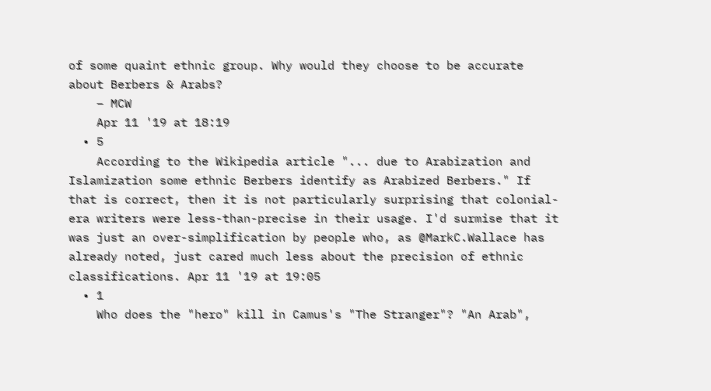of some quaint ethnic group. Why would they choose to be accurate about Berbers & Arabs?
    – MCW
    Apr 11 '19 at 18:19
  • 5
    According to the Wikipedia article "... due to Arabization and Islamization some ethnic Berbers identify as Arabized Berbers." If that is correct, then it is not particularly surprising that colonial-era writers were less-than-precise in their usage. I'd surmise that it was just an over-simplification by people who, as @MarkC.Wallace has already noted, just cared much less about the precision of ethnic classifications. Apr 11 '19 at 19:05
  • 1
    Who does the "hero" kill in Camus's "The Stranger"? "An Arab",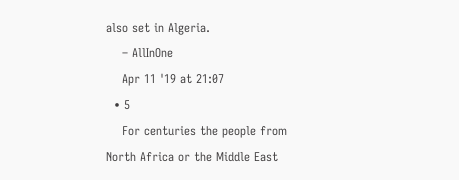also set in Algeria.
    – AllInOne
    Apr 11 '19 at 21:07
  • 5
    For centuries the people from North Africa or the Middle East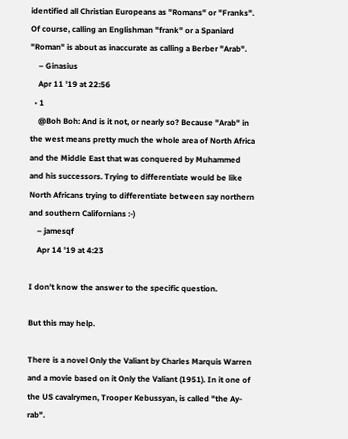identified all Christian Europeans as "Romans" or "Franks". Of course, calling an Englishman "frank" or a Spaniard "Roman" is about as inaccurate as calling a Berber "Arab".
    – Ginasius
    Apr 11 '19 at 22:56
  • 1
    @Boh Boh: And is it not, or nearly so? Because "Arab" in the west means pretty much the whole area of North Africa and the Middle East that was conquered by Muhammed and his successors. Trying to differentiate would be like North Africans trying to differentiate between say northern and southern Californians :-)
    – jamesqf
    Apr 14 '19 at 4:23

I don't know the answer to the specific question.

But this may help.

There is a novel Only the Valiant by Charles Marquis Warren and a movie based on it Only the Valiant (1951). In it one of the US cavalrymen, Trooper Kebussyan, is called "the Ay-rab".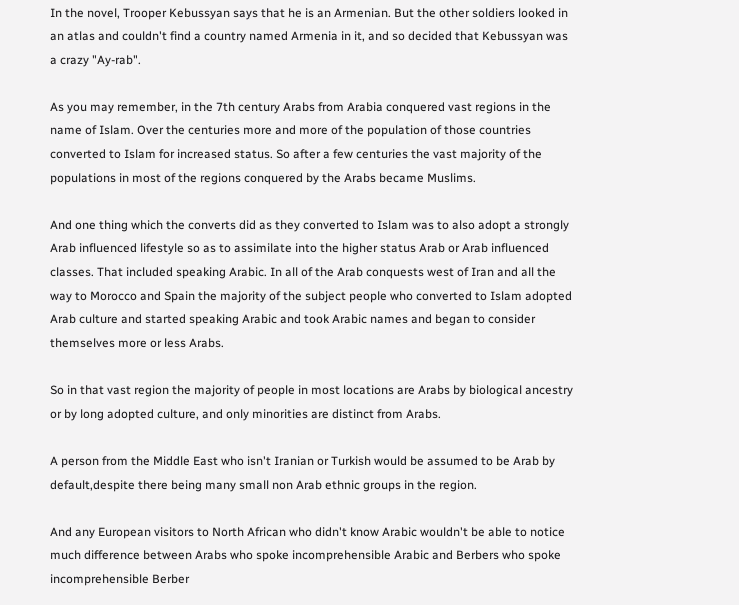In the novel, Trooper Kebussyan says that he is an Armenian. But the other soldiers looked in an atlas and couldn't find a country named Armenia in it, and so decided that Kebussyan was a crazy "Ay-rab".

As you may remember, in the 7th century Arabs from Arabia conquered vast regions in the name of Islam. Over the centuries more and more of the population of those countries converted to Islam for increased status. So after a few centuries the vast majority of the populations in most of the regions conquered by the Arabs became Muslims.

And one thing which the converts did as they converted to Islam was to also adopt a strongly Arab influenced lifestyle so as to assimilate into the higher status Arab or Arab influenced classes. That included speaking Arabic. In all of the Arab conquests west of Iran and all the way to Morocco and Spain the majority of the subject people who converted to Islam adopted Arab culture and started speaking Arabic and took Arabic names and began to consider themselves more or less Arabs.

So in that vast region the majority of people in most locations are Arabs by biological ancestry or by long adopted culture, and only minorities are distinct from Arabs.

A person from the Middle East who isn't Iranian or Turkish would be assumed to be Arab by default,despite there being many small non Arab ethnic groups in the region.

And any European visitors to North African who didn't know Arabic wouldn't be able to notice much difference between Arabs who spoke incomprehensible Arabic and Berbers who spoke incomprehensible Berber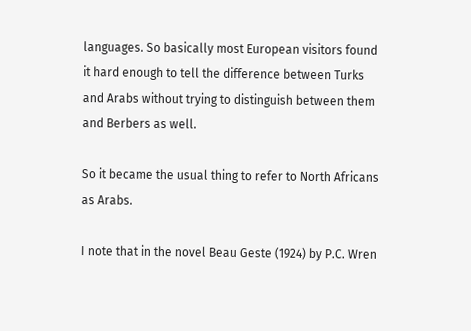languages. So basically most European visitors found it hard enough to tell the difference between Turks and Arabs without trying to distinguish between them and Berbers as well.

So it became the usual thing to refer to North Africans as Arabs.

I note that in the novel Beau Geste (1924) by P.C. Wren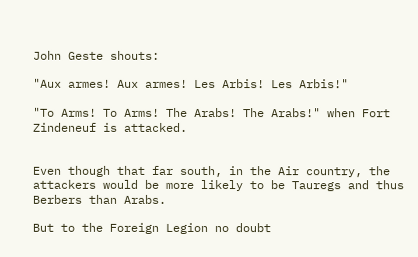John Geste shouts:

"Aux armes! Aux armes! Les Arbis! Les Arbis!"

"To Arms! To Arms! The Arabs! The Arabs!" when Fort Zindeneuf is attacked.


Even though that far south, in the Air country, the attackers would be more likely to be Tauregs and thus Berbers than Arabs.

But to the Foreign Legion no doubt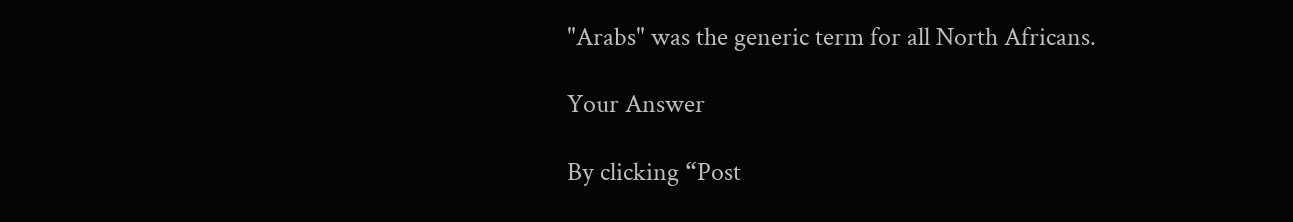"Arabs" was the generic term for all North Africans.

Your Answer

By clicking “Post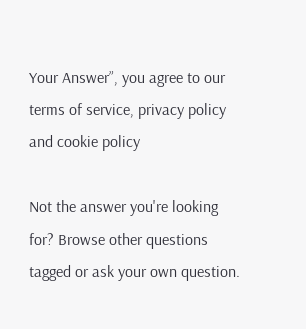Your Answer”, you agree to our terms of service, privacy policy and cookie policy

Not the answer you're looking for? Browse other questions tagged or ask your own question.